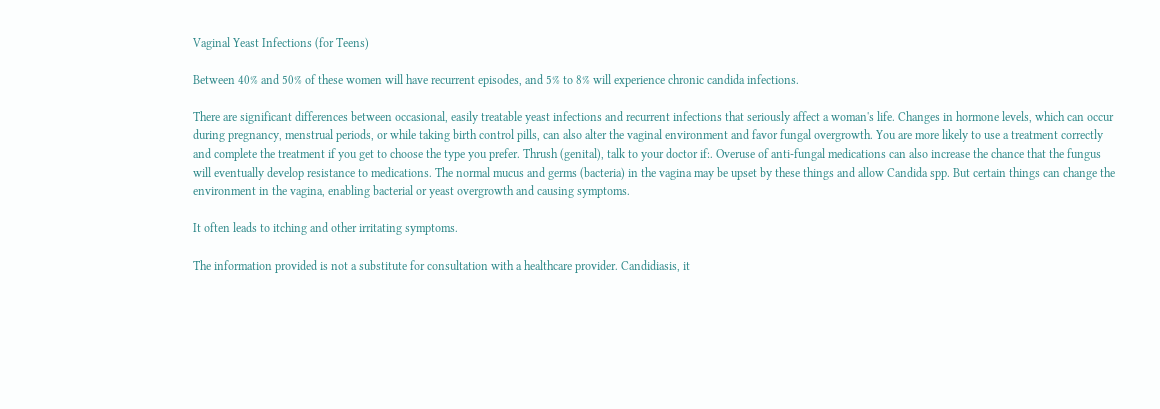Vaginal Yeast Infections (for Teens)

Between 40% and 50% of these women will have recurrent episodes, and 5% to 8% will experience chronic candida infections.

There are significant differences between occasional, easily treatable yeast infections and recurrent infections that seriously affect a woman's life. Changes in hormone levels, which can occur during pregnancy, menstrual periods, or while taking birth control pills, can also alter the vaginal environment and favor fungal overgrowth. You are more likely to use a treatment correctly and complete the treatment if you get to choose the type you prefer. Thrush (genital), talk to your doctor if:. Overuse of anti-fungal medications can also increase the chance that the fungus will eventually develop resistance to medications. The normal mucus and germs (bacteria) in the vagina may be upset by these things and allow Candida spp. But certain things can change the environment in the vagina, enabling bacterial or yeast overgrowth and causing symptoms.

It often leads to itching and other irritating symptoms.

The information provided is not a substitute for consultation with a healthcare provider. Candidiasis, it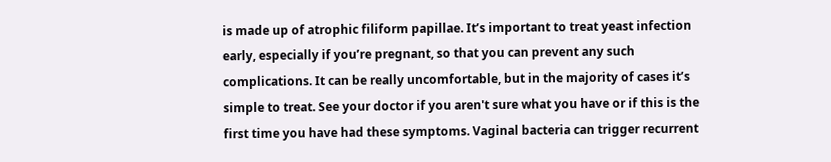is made up of atrophic filiform papillae. It’s important to treat yeast infection early, especially if you’re pregnant, so that you can prevent any such complications. It can be really uncomfortable, but in the majority of cases it’s simple to treat. See your doctor if you aren't sure what you have or if this is the first time you have had these symptoms. Vaginal bacteria can trigger recurrent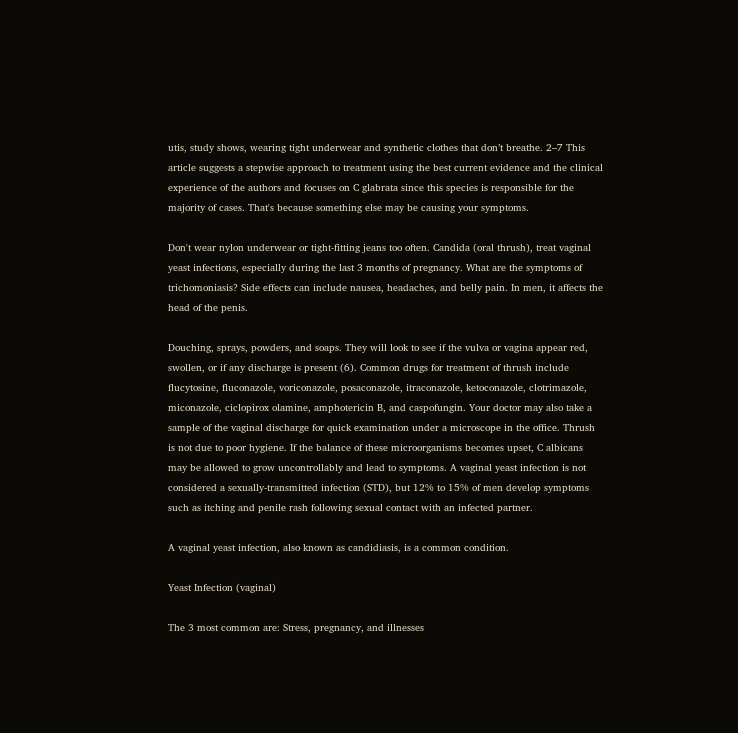utis, study shows, wearing tight underwear and synthetic clothes that don’t breathe. 2–7 This article suggests a stepwise approach to treatment using the best current evidence and the clinical experience of the authors and focuses on C glabrata since this species is responsible for the majority of cases. That's because something else may be causing your symptoms.

Don't wear nylon underwear or tight-fitting jeans too often. Candida (oral thrush), treat vaginal yeast infections, especially during the last 3 months of pregnancy. What are the symptoms of trichomoniasis? Side effects can include nausea, headaches, and belly pain. In men, it affects the head of the penis.

Douching, sprays, powders, and soaps. They will look to see if the vulva or vagina appear red, swollen, or if any discharge is present (6). Common drugs for treatment of thrush include flucytosine, fluconazole, voriconazole, posaconazole, itraconazole, ketoconazole, clotrimazole, miconazole, ciclopirox olamine, amphotericin B, and caspofungin. Your doctor may also take a sample of the vaginal discharge for quick examination under a microscope in the office. Thrush is not due to poor hygiene. If the balance of these microorganisms becomes upset, C albicans may be allowed to grow uncontrollably and lead to symptoms. A vaginal yeast infection is not considered a sexually-transmitted infection (STD), but 12% to 15% of men develop symptoms such as itching and penile rash following sexual contact with an infected partner.

A vaginal yeast infection, also known as candidiasis, is a common condition.

Yeast Infection (vaginal)

The 3 most common are: Stress, pregnancy, and illnesses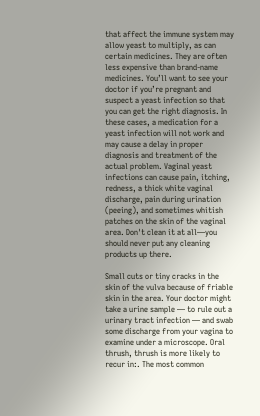that affect the immune system may allow yeast to multiply, as can certain medicines. They are often less expensive than brand-name medicines. You’ll want to see your doctor if you’re pregnant and suspect a yeast infection so that you can get the right diagnosis. In these cases, a medication for a yeast infection will not work and may cause a delay in proper diagnosis and treatment of the actual problem. Vaginal yeast infections can cause pain, itching, redness, a thick white vaginal discharge, pain during urination (peeing), and sometimes whitish patches on the skin of the vaginal area. Don't clean it at all—you should never put any cleaning products up there.

Small cuts or tiny cracks in the skin of the vulva because of friable skin in the area. Your doctor might take a urine sample — to rule out a urinary tract infection — and swab some discharge from your vagina to examine under a microscope. Oral thrush, thrush is more likely to recur in:. The most common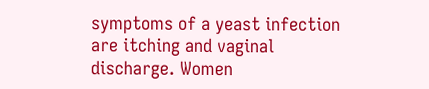symptoms of a yeast infection are itching and vaginal discharge. Women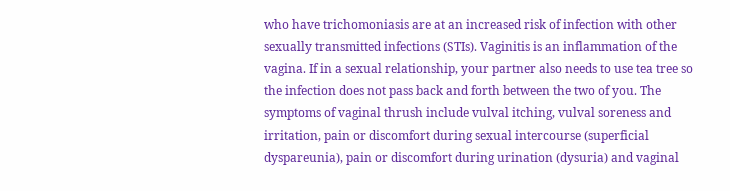who have trichomoniasis are at an increased risk of infection with other sexually transmitted infections (STIs). Vaginitis is an inflammation of the vagina. If in a sexual relationship, your partner also needs to use tea tree so the infection does not pass back and forth between the two of you. The symptoms of vaginal thrush include vulval itching, vulval soreness and irritation, pain or discomfort during sexual intercourse (superficial dyspareunia), pain or discomfort during urination (dysuria) and vaginal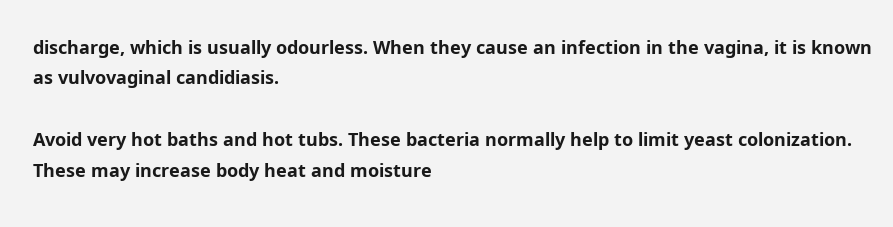discharge, which is usually odourless. When they cause an infection in the vagina, it is known as vulvovaginal candidiasis.

Avoid very hot baths and hot tubs. These bacteria normally help to limit yeast colonization. These may increase body heat and moisture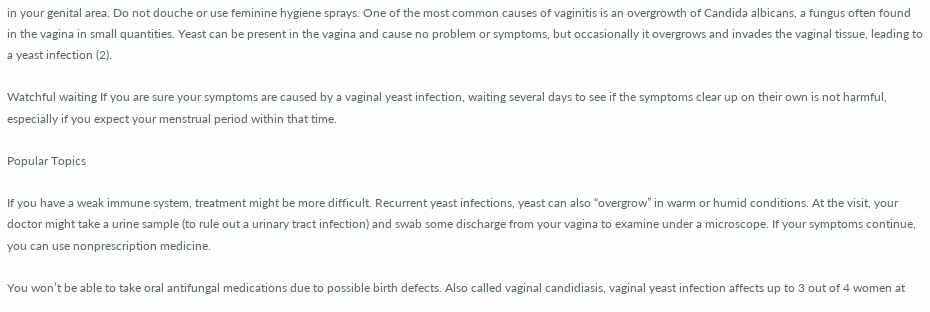in your genital area. Do not douche or use feminine hygiene sprays. One of the most common causes of vaginitis is an overgrowth of Candida albicans, a fungus often found in the vagina in small quantities. Yeast can be present in the vagina and cause no problem or symptoms, but occasionally it overgrows and invades the vaginal tissue, leading to a yeast infection (2).

Watchful waiting If you are sure your symptoms are caused by a vaginal yeast infection, waiting several days to see if the symptoms clear up on their own is not harmful, especially if you expect your menstrual period within that time.

Popular Topics

If you have a weak immune system, treatment might be more difficult. Recurrent yeast infections, yeast can also “overgrow” in warm or humid conditions. At the visit, your doctor might take a urine sample (to rule out a urinary tract infection) and swab some discharge from your vagina to examine under a microscope. If your symptoms continue, you can use nonprescription medicine.

You won’t be able to take oral antifungal medications due to possible birth defects. Also called vaginal candidiasis, vaginal yeast infection affects up to 3 out of 4 women at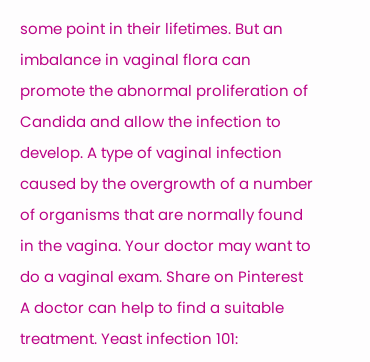some point in their lifetimes. But an imbalance in vaginal flora can promote the abnormal proliferation of Candida and allow the infection to develop. A type of vaginal infection caused by the overgrowth of a number of organisms that are normally found in the vagina. Your doctor may want to do a vaginal exam. Share on Pinterest A doctor can help to find a suitable treatment. Yeast infection 101: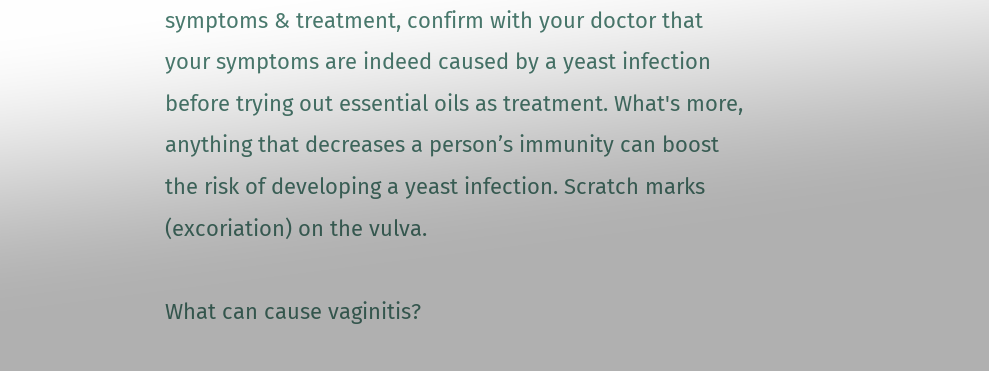symptoms & treatment, confirm with your doctor that your symptoms are indeed caused by a yeast infection before trying out essential oils as treatment. What's more, anything that decreases a person’s immunity can boost the risk of developing a yeast infection. Scratch marks (excoriation) on the vulva.

What can cause vaginitis?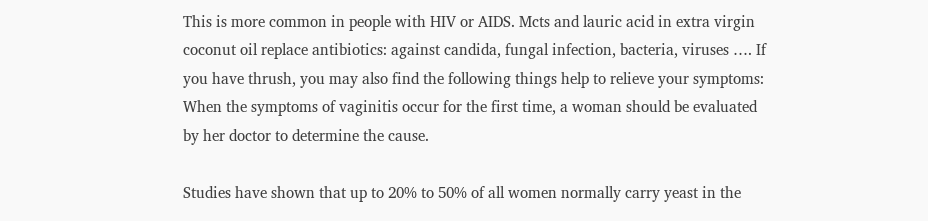This is more common in people with HIV or AIDS. Mcts and lauric acid in extra virgin coconut oil replace antibiotics: against candida, fungal infection, bacteria, viruses …. If you have thrush, you may also find the following things help to relieve your symptoms: When the symptoms of vaginitis occur for the first time, a woman should be evaluated by her doctor to determine the cause.

Studies have shown that up to 20% to 50% of all women normally carry yeast in the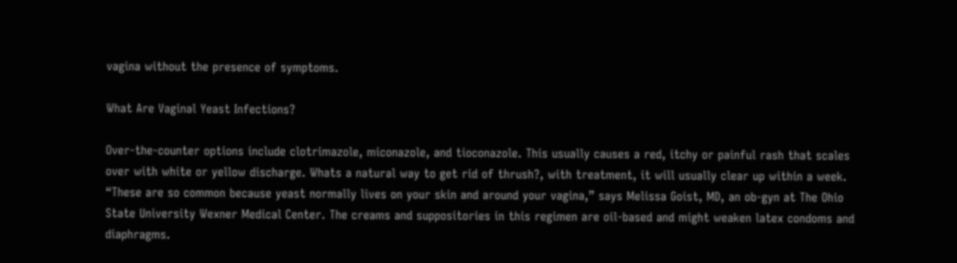vagina without the presence of symptoms.

What Are Vaginal Yeast Infections?

Over-the-counter options include clotrimazole, miconazole, and tioconazole. This usually causes a red, itchy or painful rash that scales over with white or yellow discharge. Whats a natural way to get rid of thrush?, with treatment, it will usually clear up within a week. “These are so common because yeast normally lives on your skin and around your vagina,” says Melissa Goist, MD, an ob-gyn at The Ohio State University Wexner Medical Center. The creams and suppositories in this regimen are oil-based and might weaken latex condoms and diaphragms.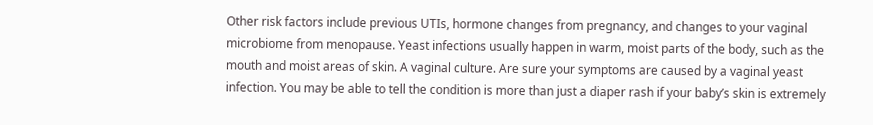Other risk factors include previous UTIs, hormone changes from pregnancy, and changes to your vaginal microbiome from menopause. Yeast infections usually happen in warm, moist parts of the body, such as the mouth and moist areas of skin. A vaginal culture. Are sure your symptoms are caused by a vaginal yeast infection. You may be able to tell the condition is more than just a diaper rash if your baby’s skin is extremely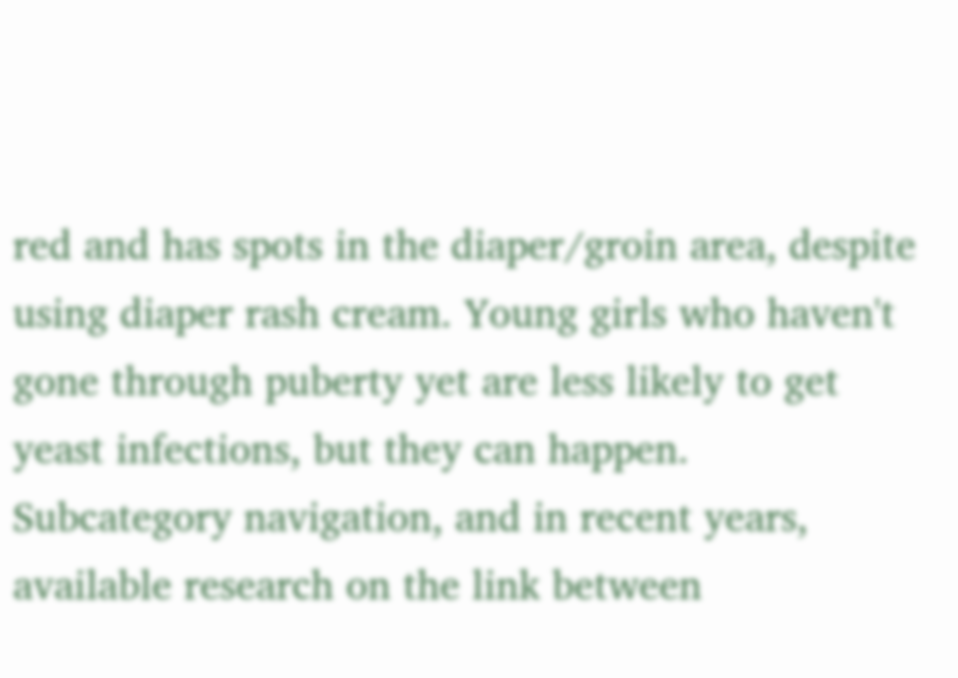red and has spots in the diaper/groin area, despite using diaper rash cream. Young girls who haven't gone through puberty yet are less likely to get yeast infections, but they can happen. Subcategory navigation, and in recent years, available research on the link between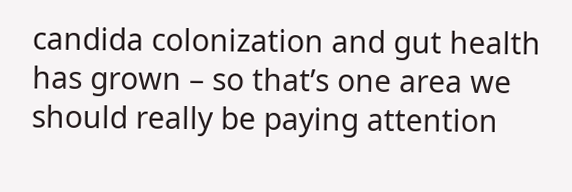candida colonization and gut health has grown – so that’s one area we should really be paying attention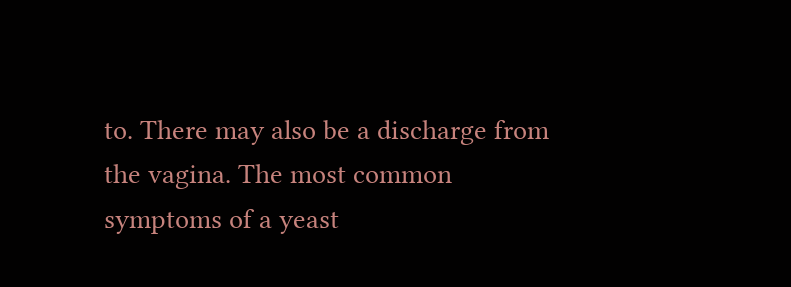to. There may also be a discharge from the vagina. The most common symptoms of a yeast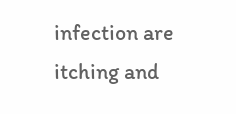infection are itching and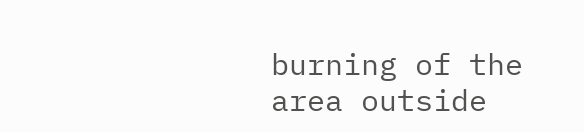burning of the area outside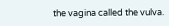the vagina called the vulva.